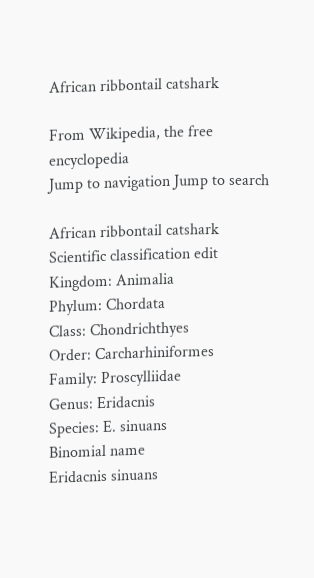African ribbontail catshark

From Wikipedia, the free encyclopedia
Jump to navigation Jump to search

African ribbontail catshark
Scientific classification edit
Kingdom: Animalia
Phylum: Chordata
Class: Chondrichthyes
Order: Carcharhiniformes
Family: Proscylliidae
Genus: Eridacnis
Species: E. sinuans
Binomial name
Eridacnis sinuans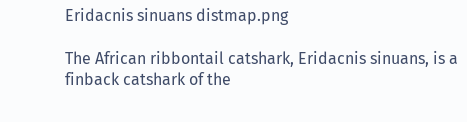Eridacnis sinuans distmap.png

The African ribbontail catshark, Eridacnis sinuans, is a finback catshark of the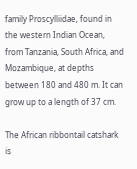family Proscylliidae, found in the western Indian Ocean, from Tanzania, South Africa, and Mozambique, at depths between 180 and 480 m. It can grow up to a length of 37 cm.

The African ribbontail catshark is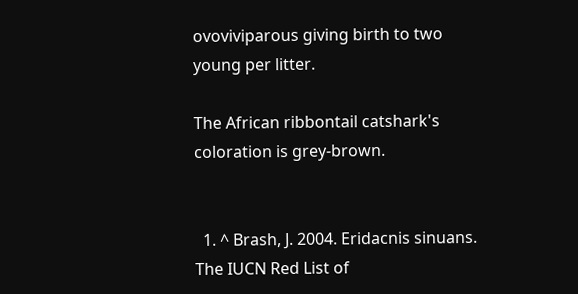ovoviviparous giving birth to two young per litter.

The African ribbontail catshark's coloration is grey-brown.


  1. ^ Brash, J. 2004. Eridacnis sinuans. The IUCN Red List of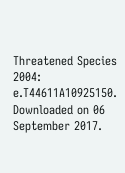Threatened Species 2004: e.T44611A10925150. Downloaded on 06 September 2017.